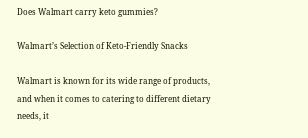Does Walmart carry keto gummies?

Walmart’s Selection of Keto-Friendly Snacks

Walmart is known for its wide range of products, and when it comes to catering to different dietary needs, it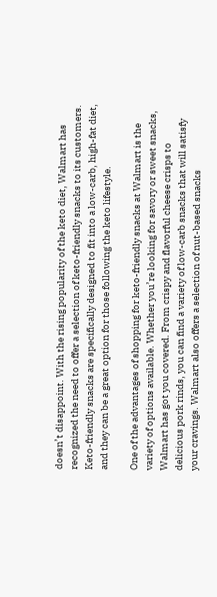doesn’t disappoint. With the rising popularity of the keto diet, Walmart has recognized the need to offer a selection of keto-friendly snacks to its customers. Keto-friendly snacks are specifically designed to fit into a low-carb, high-fat diet, and they can be a great option for those following the keto lifestyle.

One of the advantages of shopping for keto-friendly snacks at Walmart is the variety of options available. Whether you’re looking for savory or sweet snacks, Walmart has got you covered. From crispy and flavorful cheese crisps to delicious pork rinds, you can find a variety of low-carb snacks that will satisfy your cravings. Walmart also offers a selection of nut-based snacks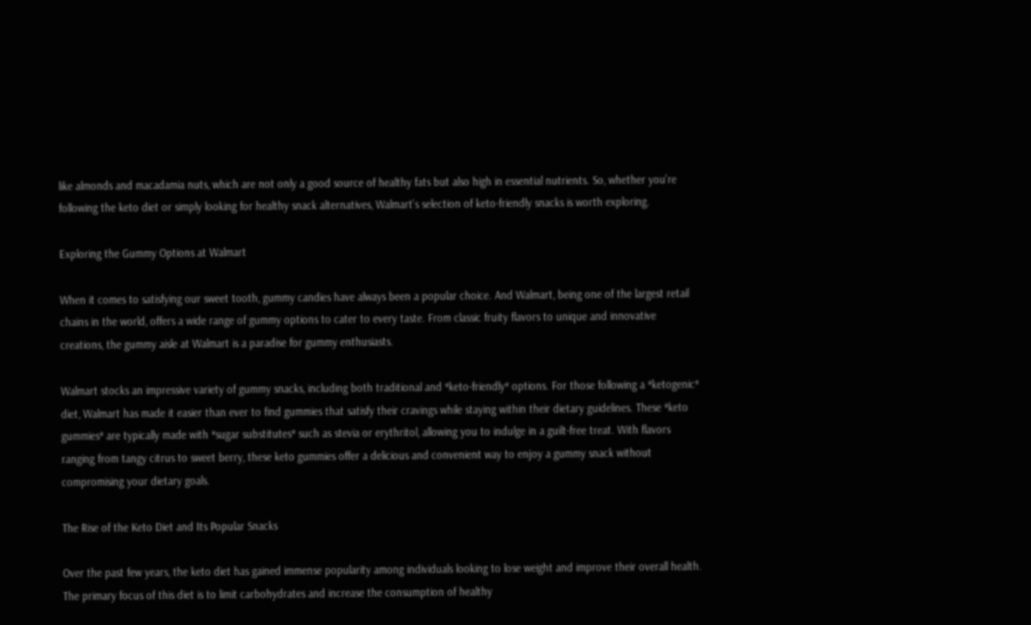like almonds and macadamia nuts, which are not only a good source of healthy fats but also high in essential nutrients. So, whether you’re following the keto diet or simply looking for healthy snack alternatives, Walmart’s selection of keto-friendly snacks is worth exploring.

Exploring the Gummy Options at Walmart

When it comes to satisfying our sweet tooth, gummy candies have always been a popular choice. And Walmart, being one of the largest retail chains in the world, offers a wide range of gummy options to cater to every taste. From classic fruity flavors to unique and innovative creations, the gummy aisle at Walmart is a paradise for gummy enthusiasts.

Walmart stocks an impressive variety of gummy snacks, including both traditional and *keto-friendly* options. For those following a *ketogenic* diet, Walmart has made it easier than ever to find gummies that satisfy their cravings while staying within their dietary guidelines. These *keto gummies* are typically made with *sugar substitutes* such as stevia or erythritol, allowing you to indulge in a guilt-free treat. With flavors ranging from tangy citrus to sweet berry, these keto gummies offer a delicious and convenient way to enjoy a gummy snack without compromising your dietary goals.

The Rise of the Keto Diet and Its Popular Snacks

Over the past few years, the keto diet has gained immense popularity among individuals looking to lose weight and improve their overall health. The primary focus of this diet is to limit carbohydrates and increase the consumption of healthy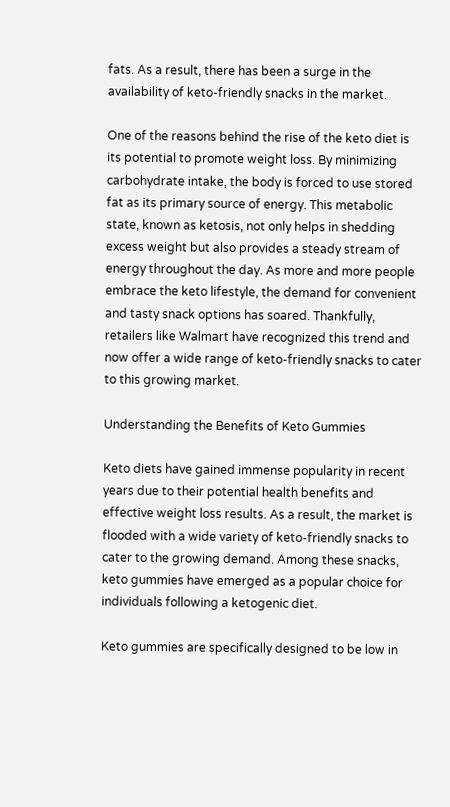fats. As a result, there has been a surge in the availability of keto-friendly snacks in the market.

One of the reasons behind the rise of the keto diet is its potential to promote weight loss. By minimizing carbohydrate intake, the body is forced to use stored fat as its primary source of energy. This metabolic state, known as ketosis, not only helps in shedding excess weight but also provides a steady stream of energy throughout the day. As more and more people embrace the keto lifestyle, the demand for convenient and tasty snack options has soared. Thankfully, retailers like Walmart have recognized this trend and now offer a wide range of keto-friendly snacks to cater to this growing market.

Understanding the Benefits of Keto Gummies

Keto diets have gained immense popularity in recent years due to their potential health benefits and effective weight loss results. As a result, the market is flooded with a wide variety of keto-friendly snacks to cater to the growing demand. Among these snacks, keto gummies have emerged as a popular choice for individuals following a ketogenic diet.

Keto gummies are specifically designed to be low in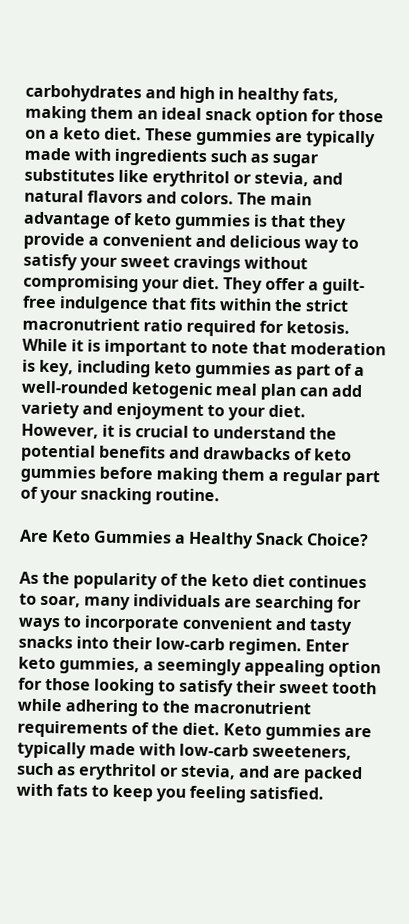carbohydrates and high in healthy fats, making them an ideal snack option for those on a keto diet. These gummies are typically made with ingredients such as sugar substitutes like erythritol or stevia, and natural flavors and colors. The main advantage of keto gummies is that they provide a convenient and delicious way to satisfy your sweet cravings without compromising your diet. They offer a guilt-free indulgence that fits within the strict macronutrient ratio required for ketosis. While it is important to note that moderation is key, including keto gummies as part of a well-rounded ketogenic meal plan can add variety and enjoyment to your diet. However, it is crucial to understand the potential benefits and drawbacks of keto gummies before making them a regular part of your snacking routine.

Are Keto Gummies a Healthy Snack Choice?

As the popularity of the keto diet continues to soar, many individuals are searching for ways to incorporate convenient and tasty snacks into their low-carb regimen. Enter keto gummies, a seemingly appealing option for those looking to satisfy their sweet tooth while adhering to the macronutrient requirements of the diet. Keto gummies are typically made with low-carb sweeteners, such as erythritol or stevia, and are packed with fats to keep you feeling satisfied.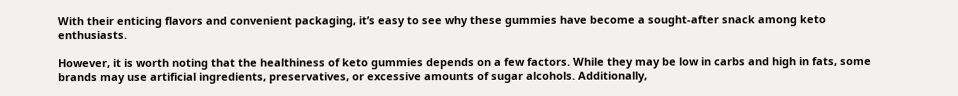With their enticing flavors and convenient packaging, it’s easy to see why these gummies have become a sought-after snack among keto enthusiasts.

However, it is worth noting that the healthiness of keto gummies depends on a few factors. While they may be low in carbs and high in fats, some brands may use artificial ingredients, preservatives, or excessive amounts of sugar alcohols. Additionally,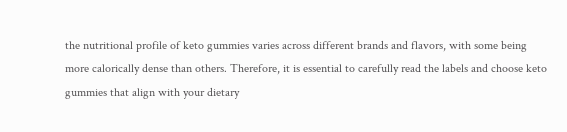the nutritional profile of keto gummies varies across different brands and flavors, with some being more calorically dense than others. Therefore, it is essential to carefully read the labels and choose keto gummies that align with your dietary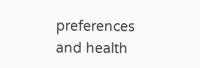preferences and health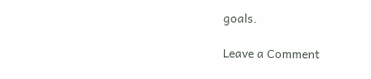goals.

Leave a Comment